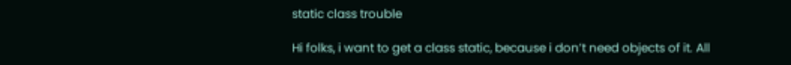static class trouble

Hi folks, i want to get a class static, because i don’t need objects of it. All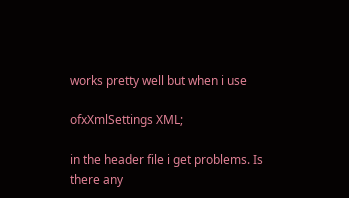works pretty well but when i use

ofxXmlSettings XML;

in the header file i get problems. Is there any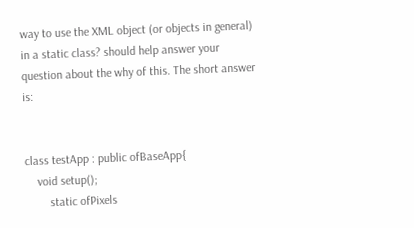way to use the XML object (or objects in general) in a static class? should help answer your question about the why of this. The short answer is:


class testApp : public ofBaseApp{
    void setup();
        static ofPixels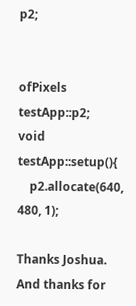p2;


ofPixels testApp::p2;
void testApp::setup(){
    p2.allocate(640, 480, 1);

Thanks Joshua. And thanks for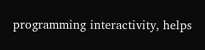programming interactivity, helps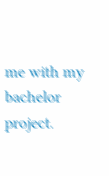me with my bachelor project.